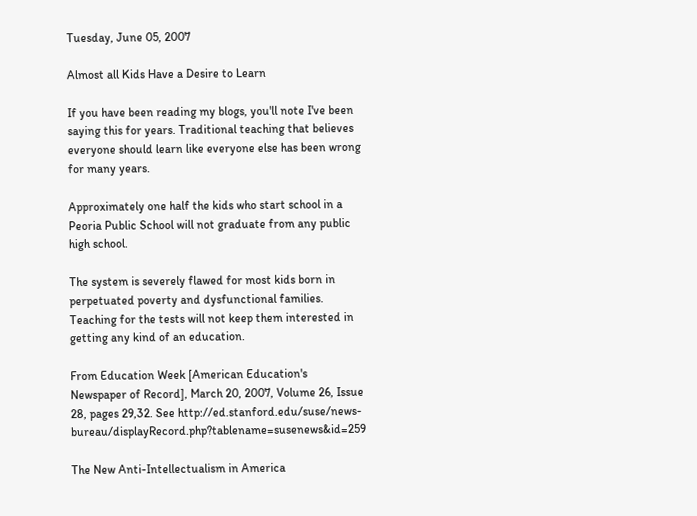Tuesday, June 05, 2007

Almost all Kids Have a Desire to Learn

If you have been reading my blogs, you'll note I've been saying this for years. Traditional teaching that believes everyone should learn like everyone else has been wrong for many years.

Approximately one half the kids who start school in a Peoria Public School will not graduate from any public high school.

The system is severely flawed for most kids born in perpetuated poverty and dysfunctional families. Teaching for the tests will not keep them interested in getting any kind of an education.

From Education Week [American Education's Newspaper of Record], March 20, 2007, Volume 26, Issue 28, pages 29,32. See http://ed.stanford.edu/suse/news-bureau/displayRecord.php?tablename=susenews&id=259

The New Anti-Intellectualism in America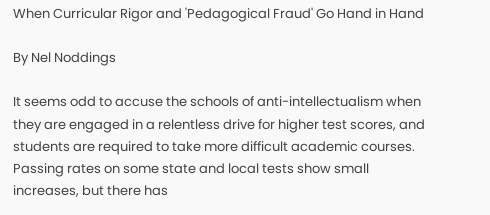When Curricular Rigor and 'Pedagogical Fraud' Go Hand in Hand

By Nel Noddings

It seems odd to accuse the schools of anti-intellectualism when they are engaged in a relentless drive for higher test scores, and students are required to take more difficult academic courses. Passing rates on some state and local tests show small increases, but there has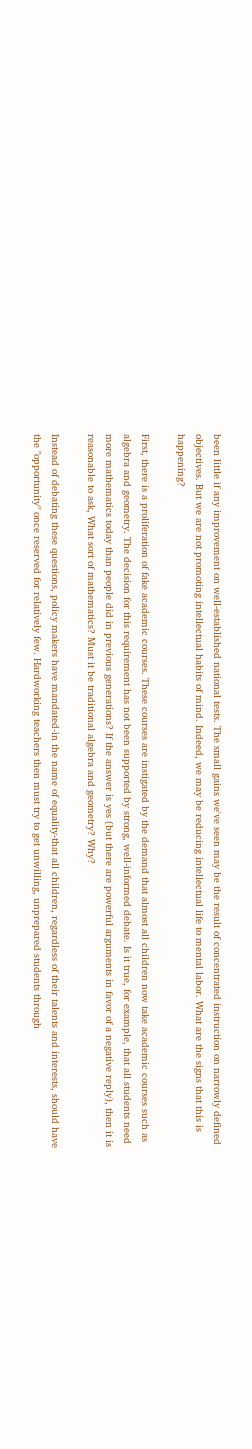been little if any improvement on well-established national tests. The small gains we've seen may be the result of concentrated instruction on narrowly defined objectives. But we are not promoting intellectual habits of mind. Indeed, we may be reducing intellectual life to mental labor. What are the signs that this is happening?

First, there is a proliferation of fake academic courses. These courses are instigated by the demand that almost all children now take academic courses such as algebra and geometry. The decision for this requirement has not been supported by strong, well-informed debate. Is it true, for example, that all students need more mathematics today than people did in previous generations? If the answer is yes (but there are powerful arguments in favor of a negative reply), then it is reasonable to ask, What sort of mathematics? Must it be traditional algebra and geometry? Why?

Instead of debating these questions, policy makers have mandated-in the name of equality-that all children, regardless of their talents and interests, should have the "opportunity" once reserved for relatively few. Hardworking teachers then must try to get unwilling, unprepared students through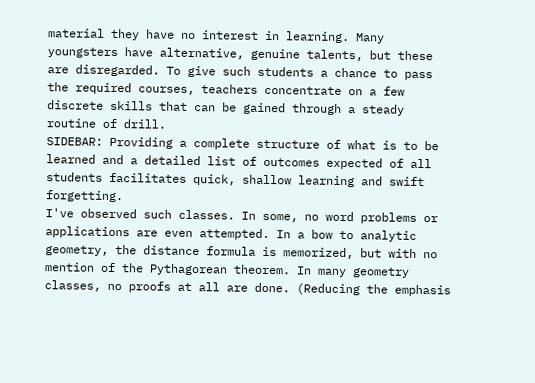material they have no interest in learning. Many youngsters have alternative, genuine talents, but these are disregarded. To give such students a chance to pass the required courses, teachers concentrate on a few discrete skills that can be gained through a steady routine of drill.
SIDEBAR: Providing a complete structure of what is to be learned and a detailed list of outcomes expected of all students facilitates quick, shallow learning and swift forgetting.
I've observed such classes. In some, no word problems or applications are even attempted. In a bow to analytic geometry, the distance formula is memorized, but with no mention of the Pythagorean theorem. In many geometry classes, no proofs at all are done. (Reducing the emphasis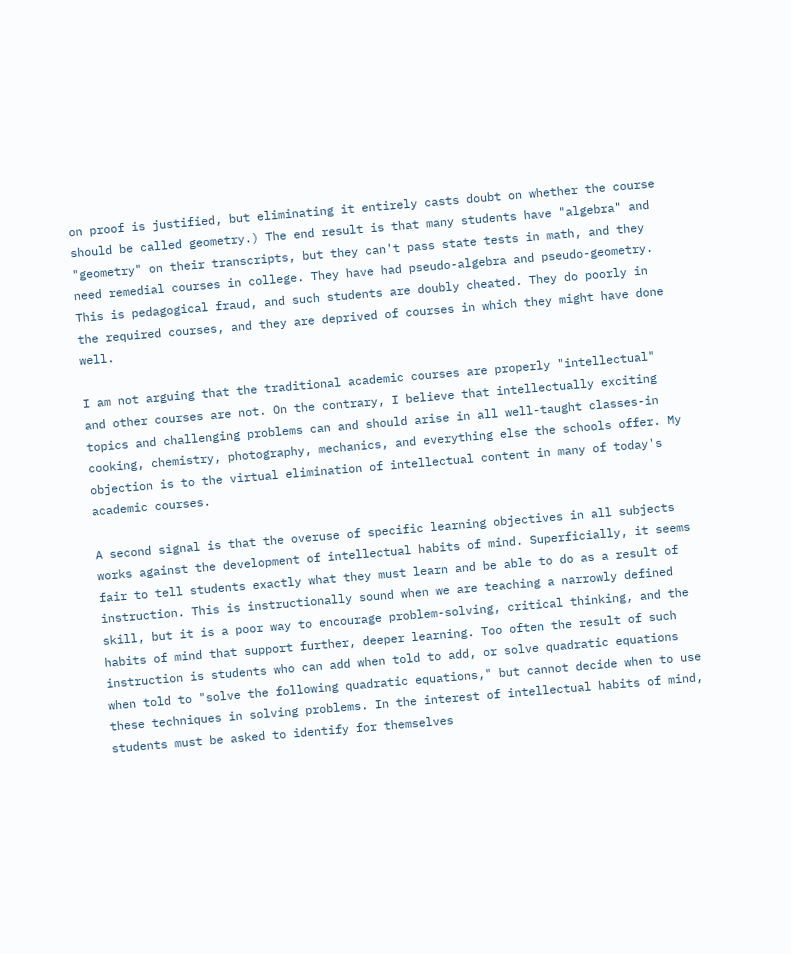on proof is justified, but eliminating it entirely casts doubt on whether the course should be called geometry.) The end result is that many students have "algebra" and "geometry" on their transcripts, but they can't pass state tests in math, and they need remedial courses in college. They have had pseudo-algebra and pseudo-geometry. This is pedagogical fraud, and such students are doubly cheated. They do poorly in the required courses, and they are deprived of courses in which they might have done well.

I am not arguing that the traditional academic courses are properly "intellectual" and other courses are not. On the contrary, I believe that intellectually exciting topics and challenging problems can and should arise in all well-taught classes-in cooking, chemistry, photography, mechanics, and everything else the schools offer. My objection is to the virtual elimination of intellectual content in many of today's academic courses.

A second signal is that the overuse of specific learning objectives in all subjects works against the development of intellectual habits of mind. Superficially, it seems fair to tell students exactly what they must learn and be able to do as a result of instruction. This is instructionally sound when we are teaching a narrowly defined skill, but it is a poor way to encourage problem-solving, critical thinking, and the habits of mind that support further, deeper learning. Too often the result of such instruction is students who can add when told to add, or solve quadratic equations when told to "solve the following quadratic equations," but cannot decide when to use these techniques in solving problems. In the interest of intellectual habits of mind, students must be asked to identify for themselves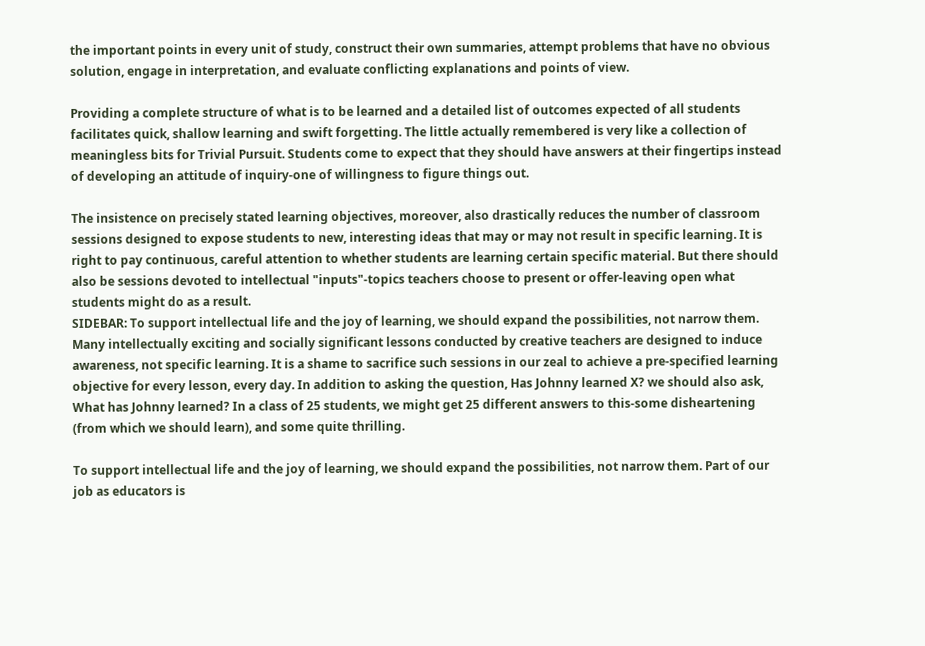the important points in every unit of study, construct their own summaries, attempt problems that have no obvious solution, engage in interpretation, and evaluate conflicting explanations and points of view.

Providing a complete structure of what is to be learned and a detailed list of outcomes expected of all students facilitates quick, shallow learning and swift forgetting. The little actually remembered is very like a collection of meaningless bits for Trivial Pursuit. Students come to expect that they should have answers at their fingertips instead of developing an attitude of inquiry-one of willingness to figure things out.

The insistence on precisely stated learning objectives, moreover, also drastically reduces the number of classroom sessions designed to expose students to new, interesting ideas that may or may not result in specific learning. It is right to pay continuous, careful attention to whether students are learning certain specific material. But there should also be sessions devoted to intellectual "inputs"-topics teachers choose to present or offer-leaving open what students might do as a result.
SIDEBAR: To support intellectual life and the joy of learning, we should expand the possibilities, not narrow them.
Many intellectually exciting and socially significant lessons conducted by creative teachers are designed to induce awareness, not specific learning. It is a shame to sacrifice such sessions in our zeal to achieve a pre-specified learning objective for every lesson, every day. In addition to asking the question, Has Johnny learned X? we should also ask, What has Johnny learned? In a class of 25 students, we might get 25 different answers to this-some disheartening (from which we should learn), and some quite thrilling.

To support intellectual life and the joy of learning, we should expand the possibilities, not narrow them. Part of our job as educators is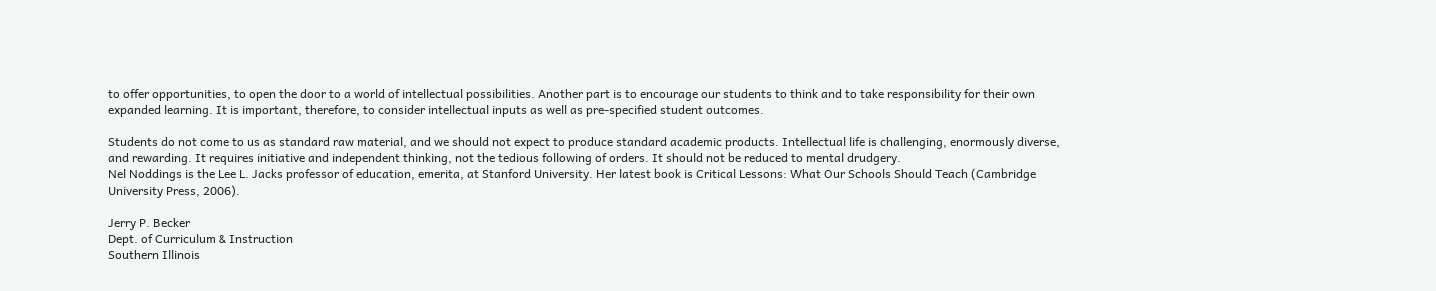to offer opportunities, to open the door to a world of intellectual possibilities. Another part is to encourage our students to think and to take responsibility for their own expanded learning. It is important, therefore, to consider intellectual inputs as well as pre-specified student outcomes.

Students do not come to us as standard raw material, and we should not expect to produce standard academic products. Intellectual life is challenging, enormously diverse, and rewarding. It requires initiative and independent thinking, not the tedious following of orders. It should not be reduced to mental drudgery.
Nel Noddings is the Lee L. Jacks professor of education, emerita, at Stanford University. Her latest book is Critical Lessons: What Our Schools Should Teach (Cambridge University Press, 2006).

Jerry P. Becker
Dept. of Curriculum & Instruction
Southern Illinois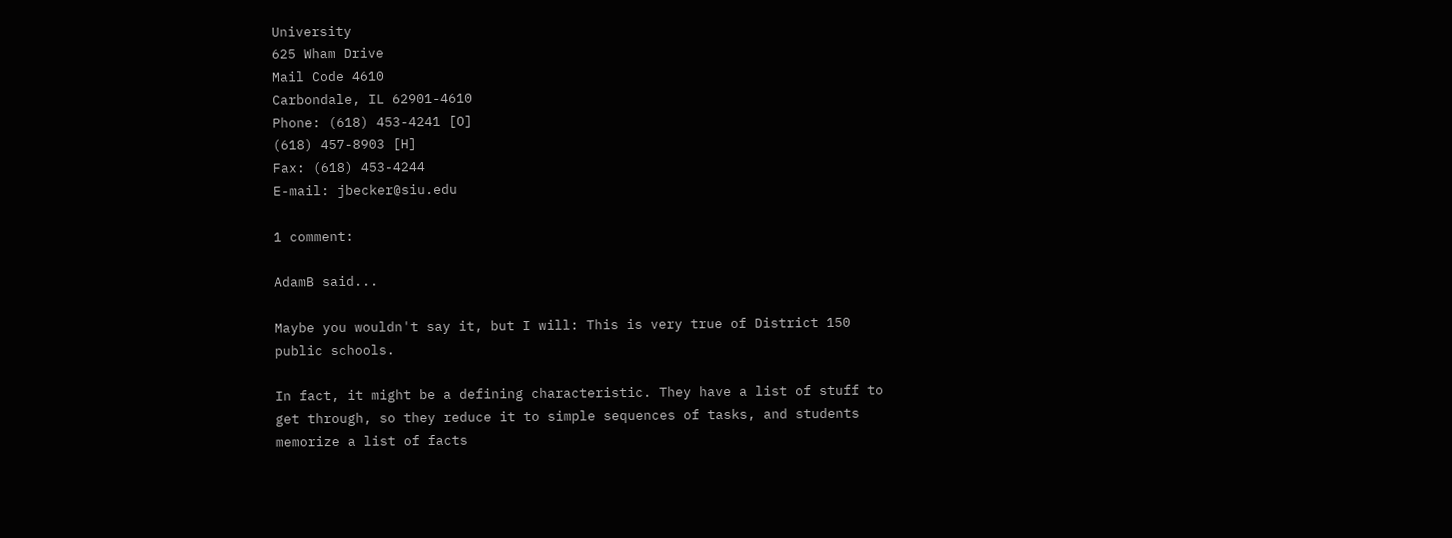University
625 Wham Drive
Mail Code 4610
Carbondale, IL 62901-4610
Phone: (618) 453-4241 [O]
(618) 457-8903 [H]
Fax: (618) 453-4244
E-mail: jbecker@siu.edu

1 comment:

AdamB said...

Maybe you wouldn't say it, but I will: This is very true of District 150 public schools.

In fact, it might be a defining characteristic. They have a list of stuff to get through, so they reduce it to simple sequences of tasks, and students memorize a list of facts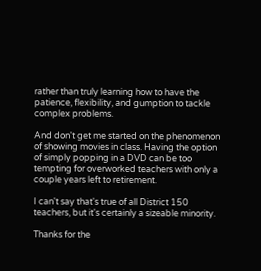rather than truly learning how to have the patience, flexibility, and gumption to tackle complex problems.

And don't get me started on the phenomenon of showing movies in class. Having the option of simply popping in a DVD can be too tempting for overworked teachers with only a couple years left to retirement.

I can't say that's true of all District 150 teachers, but it's certainly a sizeable minority.

Thanks for the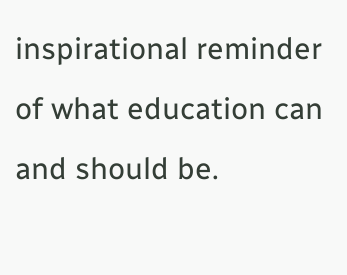inspirational reminder of what education can and should be.